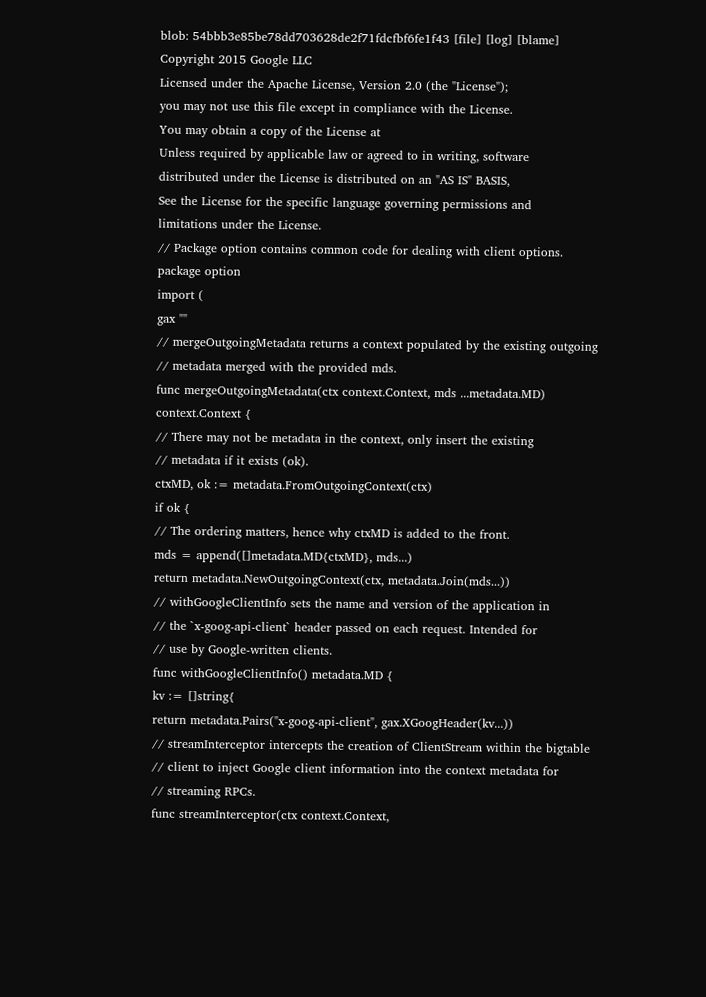blob: 54bbb3e85be78dd703628de2f71fdcfbf6fe1f43 [file] [log] [blame]
Copyright 2015 Google LLC
Licensed under the Apache License, Version 2.0 (the "License");
you may not use this file except in compliance with the License.
You may obtain a copy of the License at
Unless required by applicable law or agreed to in writing, software
distributed under the License is distributed on an "AS IS" BASIS,
See the License for the specific language governing permissions and
limitations under the License.
// Package option contains common code for dealing with client options.
package option
import (
gax ""
// mergeOutgoingMetadata returns a context populated by the existing outgoing
// metadata merged with the provided mds.
func mergeOutgoingMetadata(ctx context.Context, mds ...metadata.MD) context.Context {
// There may not be metadata in the context, only insert the existing
// metadata if it exists (ok).
ctxMD, ok := metadata.FromOutgoingContext(ctx)
if ok {
// The ordering matters, hence why ctxMD is added to the front.
mds = append([]metadata.MD{ctxMD}, mds...)
return metadata.NewOutgoingContext(ctx, metadata.Join(mds...))
// withGoogleClientInfo sets the name and version of the application in
// the `x-goog-api-client` header passed on each request. Intended for
// use by Google-written clients.
func withGoogleClientInfo() metadata.MD {
kv := []string{
return metadata.Pairs("x-goog-api-client", gax.XGoogHeader(kv...))
// streamInterceptor intercepts the creation of ClientStream within the bigtable
// client to inject Google client information into the context metadata for
// streaming RPCs.
func streamInterceptor(ctx context.Context,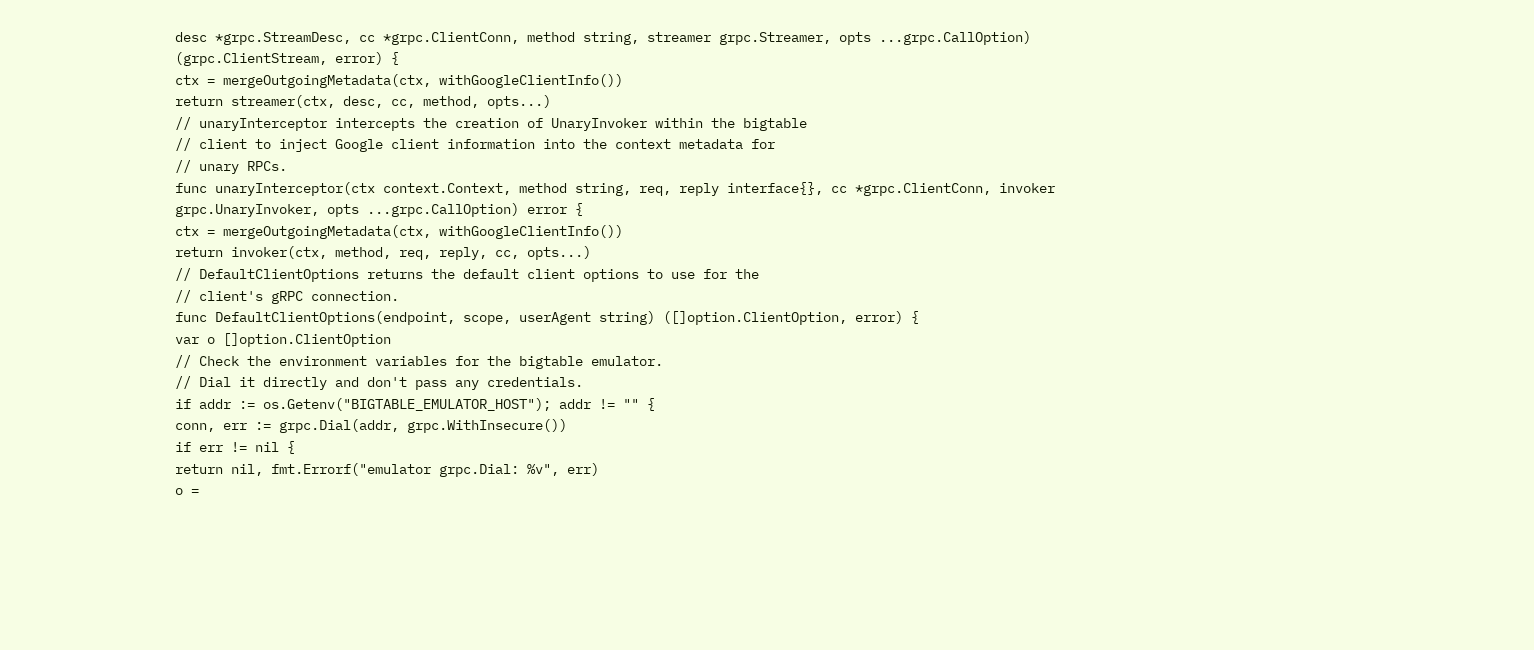desc *grpc.StreamDesc, cc *grpc.ClientConn, method string, streamer grpc.Streamer, opts ...grpc.CallOption) (grpc.ClientStream, error) {
ctx = mergeOutgoingMetadata(ctx, withGoogleClientInfo())
return streamer(ctx, desc, cc, method, opts...)
// unaryInterceptor intercepts the creation of UnaryInvoker within the bigtable
// client to inject Google client information into the context metadata for
// unary RPCs.
func unaryInterceptor(ctx context.Context, method string, req, reply interface{}, cc *grpc.ClientConn, invoker grpc.UnaryInvoker, opts ...grpc.CallOption) error {
ctx = mergeOutgoingMetadata(ctx, withGoogleClientInfo())
return invoker(ctx, method, req, reply, cc, opts...)
// DefaultClientOptions returns the default client options to use for the
// client's gRPC connection.
func DefaultClientOptions(endpoint, scope, userAgent string) ([]option.ClientOption, error) {
var o []option.ClientOption
// Check the environment variables for the bigtable emulator.
// Dial it directly and don't pass any credentials.
if addr := os.Getenv("BIGTABLE_EMULATOR_HOST"); addr != "" {
conn, err := grpc.Dial(addr, grpc.WithInsecure())
if err != nil {
return nil, fmt.Errorf("emulator grpc.Dial: %v", err)
o =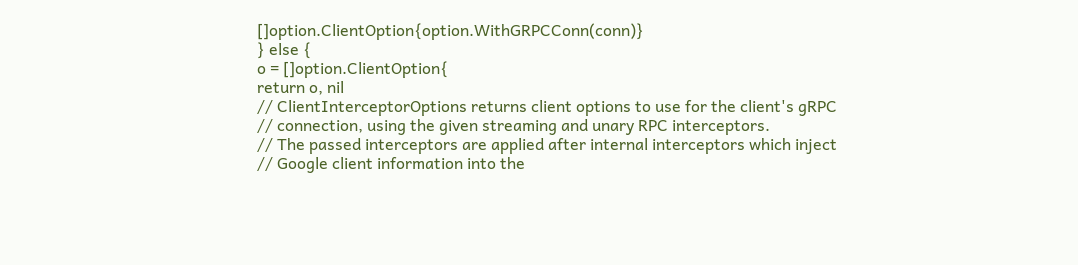[]option.ClientOption{option.WithGRPCConn(conn)}
} else {
o = []option.ClientOption{
return o, nil
// ClientInterceptorOptions returns client options to use for the client's gRPC
// connection, using the given streaming and unary RPC interceptors.
// The passed interceptors are applied after internal interceptors which inject
// Google client information into the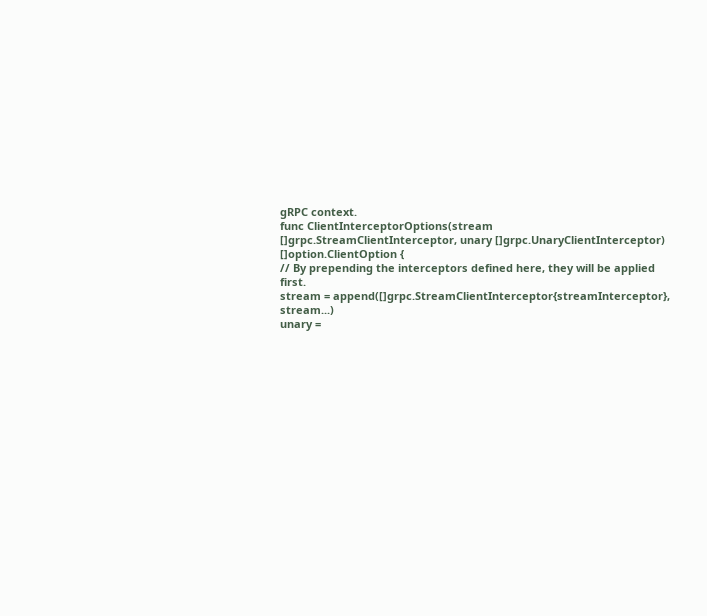gRPC context.
func ClientInterceptorOptions(stream []grpc.StreamClientInterceptor, unary []grpc.UnaryClientInterceptor) []option.ClientOption {
// By prepending the interceptors defined here, they will be applied first.
stream = append([]grpc.StreamClientInterceptor{streamInterceptor}, stream...)
unary =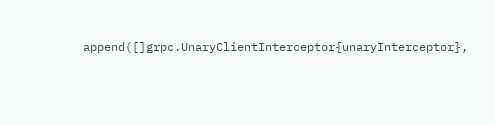append([]grpc.UnaryClientInterceptor{unaryInterceptor},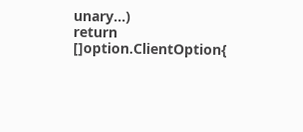unary...)
return []option.ClientOption{